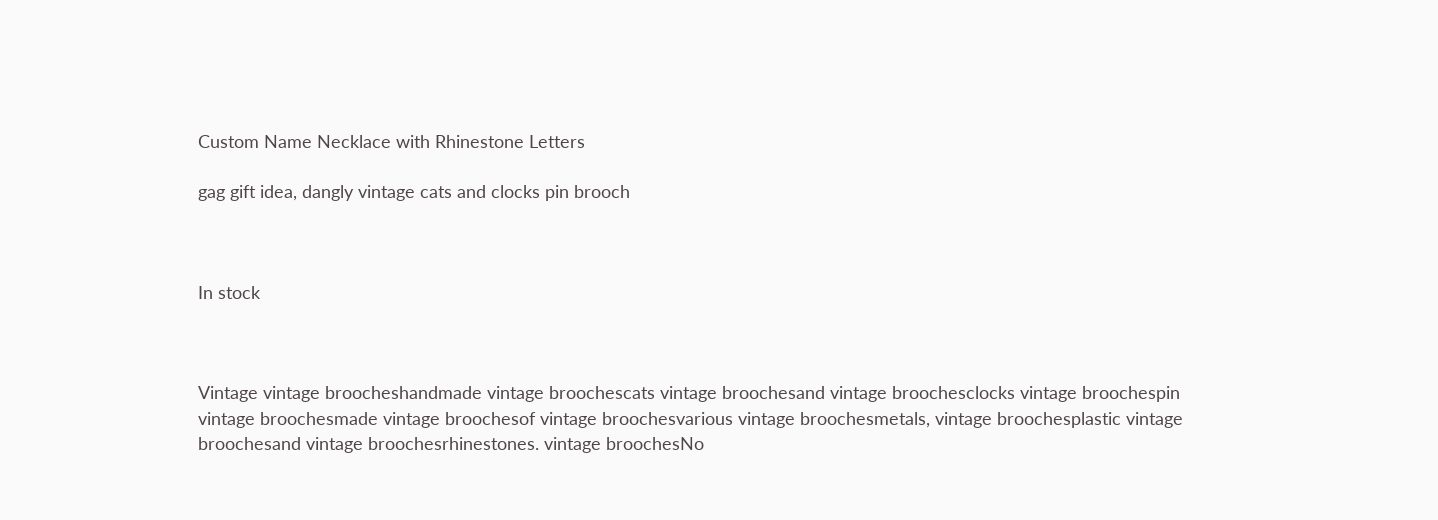Custom Name Necklace with Rhinestone Letters

gag gift idea, dangly vintage cats and clocks pin brooch



In stock



Vintage vintage broocheshandmade vintage broochescats vintage broochesand vintage broochesclocks vintage broochespin vintage broochesmade vintage broochesof vintage broochesvarious vintage broochesmetals, vintage broochesplastic vintage broochesand vintage broochesrhinestones. vintage broochesNo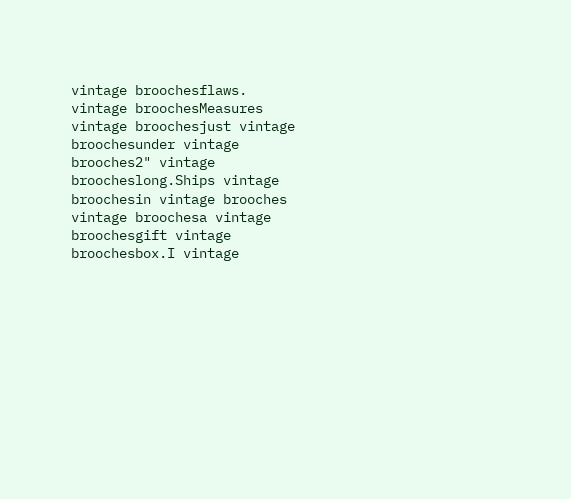vintage broochesflaws. vintage broochesMeasures vintage broochesjust vintage broochesunder vintage brooches2" vintage broocheslong.Ships vintage broochesin vintage brooches vintage broochesa vintage broochesgift vintage broochesbox.I vintage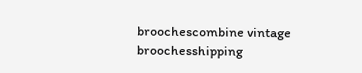broochescombine vintage broochesshipping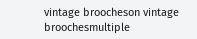vintage broocheson vintage broochesmultiple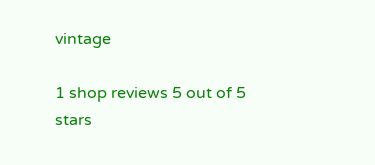vintage

1 shop reviews 5 out of 5 stars